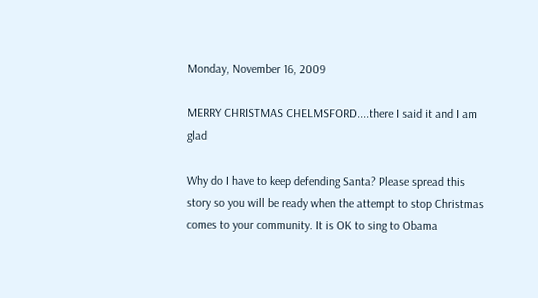Monday, November 16, 2009

MERRY CHRISTMAS CHELMSFORD....there I said it and I am glad

Why do I have to keep defending Santa? Please spread this story so you will be ready when the attempt to stop Christmas comes to your community. It is OK to sing to Obama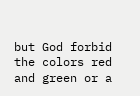but God forbid the colors red and green or a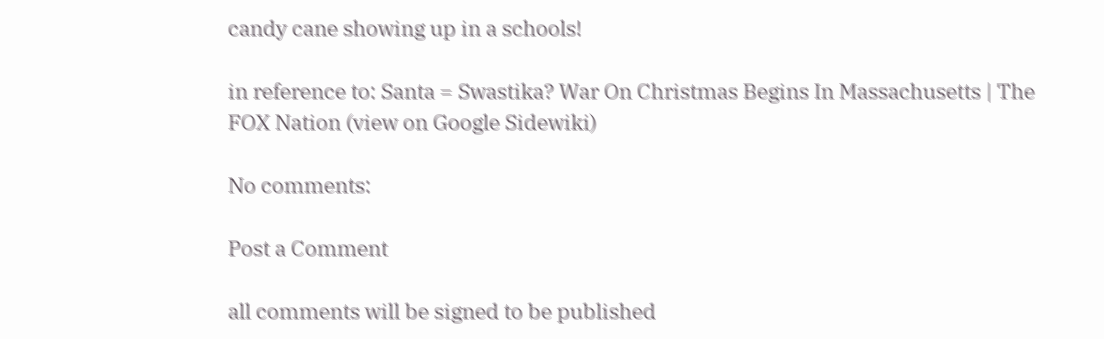candy cane showing up in a schools!

in reference to: Santa = Swastika? War On Christmas Begins In Massachusetts | The FOX Nation (view on Google Sidewiki)

No comments:

Post a Comment

all comments will be signed to be published